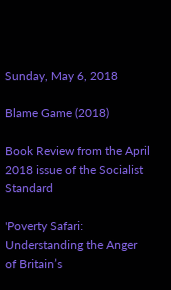Sunday, May 6, 2018

Blame Game (2018)

Book Review from the April 2018 issue of the Socialist Standard

'Poverty Safari: Understanding the Anger of Britain’s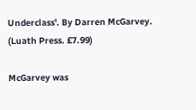Underclass'. By Darren McGarvey. (Luath Press. £7.99)

McGarvey was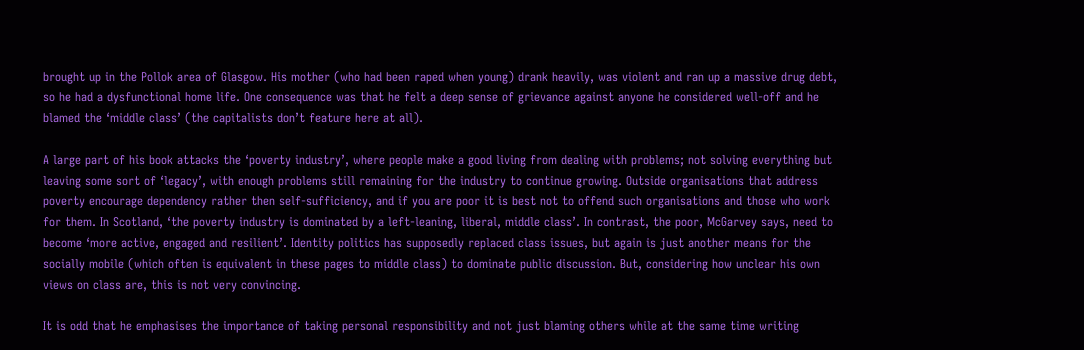brought up in the Pollok area of Glasgow. His mother (who had been raped when young) drank heavily, was violent and ran up a massive drug debt, so he had a dysfunctional home life. One consequence was that he felt a deep sense of grievance against anyone he considered well-off and he blamed the ‘middle class’ (the capitalists don’t feature here at all).

A large part of his book attacks the ‘poverty industry’, where people make a good living from dealing with problems; not solving everything but leaving some sort of ‘legacy’, with enough problems still remaining for the industry to continue growing. Outside organisations that address poverty encourage dependency rather then self-sufficiency, and if you are poor it is best not to offend such organisations and those who work for them. In Scotland, ‘the poverty industry is dominated by a left-leaning, liberal, middle class’. In contrast, the poor, McGarvey says, need to become ‘more active, engaged and resilient’. Identity politics has supposedly replaced class issues, but again is just another means for the socially mobile (which often is equivalent in these pages to middle class) to dominate public discussion. But, considering how unclear his own views on class are, this is not very convincing.

It is odd that he emphasises the importance of taking personal responsibility and not just blaming others while at the same time writing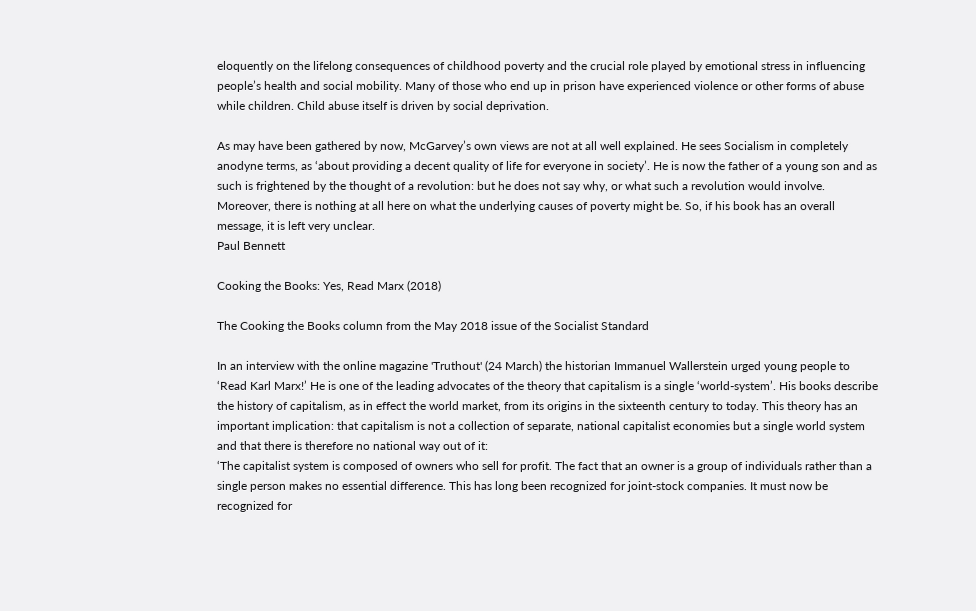eloquently on the lifelong consequences of childhood poverty and the crucial role played by emotional stress in influencing people’s health and social mobility. Many of those who end up in prison have experienced violence or other forms of abuse while children. Child abuse itself is driven by social deprivation.

As may have been gathered by now, McGarvey’s own views are not at all well explained. He sees Socialism in completely anodyne terms, as ‘about providing a decent quality of life for everyone in society’. He is now the father of a young son and as such is frightened by the thought of a revolution: but he does not say why, or what such a revolution would involve. Moreover, there is nothing at all here on what the underlying causes of poverty might be. So, if his book has an overall message, it is left very unclear.
Paul Bennett

Cooking the Books: Yes, Read Marx (2018)

The Cooking the Books column from the May 2018 issue of the Socialist Standard

In an interview with the online magazine 'Truthout' (24 March) the historian Immanuel Wallerstein urged young people to ‘Read Karl Marx!’ He is one of the leading advocates of the theory that capitalism is a single ‘world-system’. His books describe the history of capitalism, as in effect the world market, from its origins in the sixteenth century to today. This theory has an important implication: that capitalism is not a collection of separate, national capitalist economies but a single world system and that there is therefore no national way out of it:
‘The capitalist system is composed of owners who sell for profit. The fact that an owner is a group of individuals rather than a single person makes no essential difference. This has long been recognized for joint-stock companies. It must now be recognized for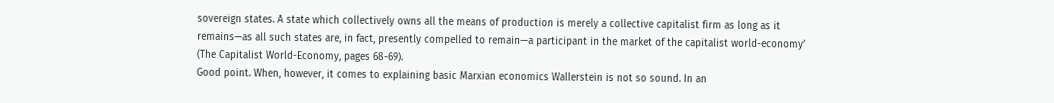sovereign states. A state which collectively owns all the means of production is merely a collective capitalist firm as long as it remains—as all such states are, in fact, presently compelled to remain—a participant in the market of the capitalist world-economy’ (The Capitalist World-Economy, pages 68-69).
Good point. When, however, it comes to explaining basic Marxian economics Wallerstein is not so sound. In an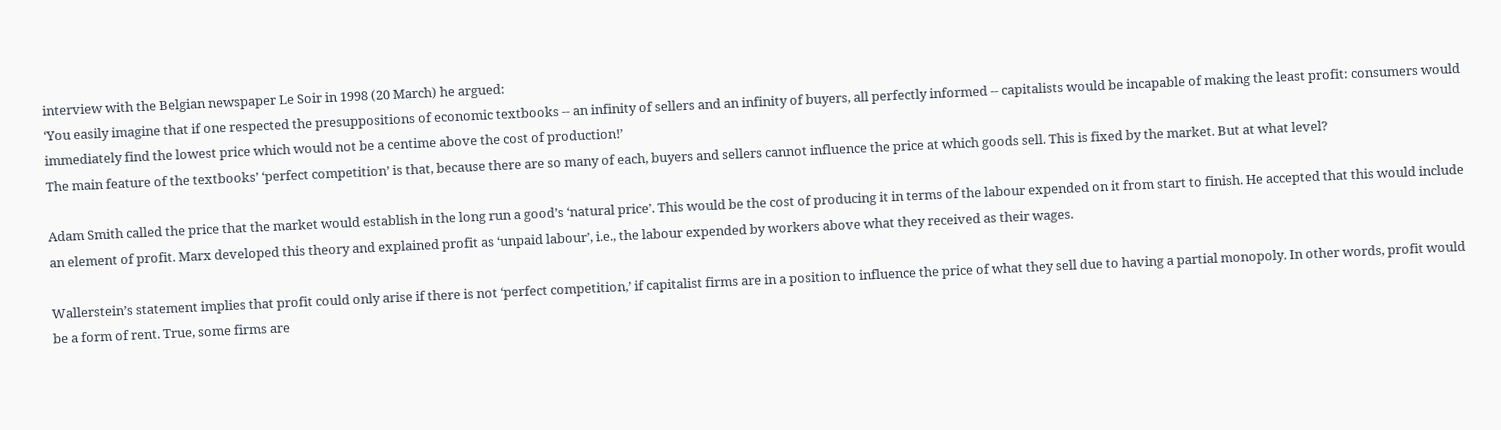interview with the Belgian newspaper Le Soir in 1998 (20 March) he argued:
‘You easily imagine that if one respected the presuppositions of economic textbooks -- an infinity of sellers and an infinity of buyers, all perfectly informed -- capitalists would be incapable of making the least profit: consumers would immediately find the lowest price which would not be a centime above the cost of production!’
The main feature of the textbooks’ ‘perfect competition’ is that, because there are so many of each, buyers and sellers cannot influence the price at which goods sell. This is fixed by the market. But at what level?

Adam Smith called the price that the market would establish in the long run a good’s ‘natural price’. This would be the cost of producing it in terms of the labour expended on it from start to finish. He accepted that this would include an element of profit. Marx developed this theory and explained profit as ‘unpaid labour’, i.e., the labour expended by workers above what they received as their wages.

Wallerstein’s statement implies that profit could only arise if there is not ‘perfect competition,’ if capitalist firms are in a position to influence the price of what they sell due to having a partial monopoly. In other words, profit would be a form of rent. True, some firms are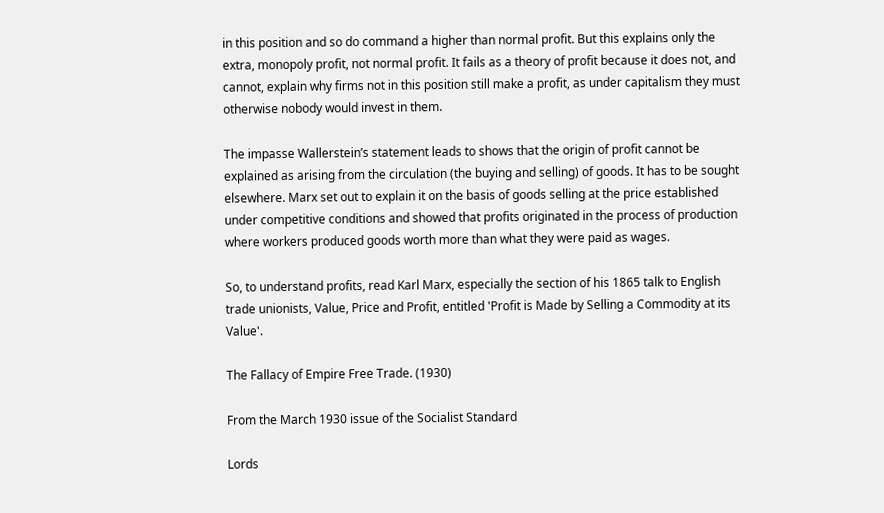in this position and so do command a higher than normal profit. But this explains only the extra, monopoly profit, not normal profit. It fails as a theory of profit because it does not, and cannot, explain why firms not in this position still make a profit, as under capitalism they must otherwise nobody would invest in them.

The impasse Wallerstein’s statement leads to shows that the origin of profit cannot be explained as arising from the circulation (the buying and selling) of goods. It has to be sought elsewhere. Marx set out to explain it on the basis of goods selling at the price established under competitive conditions and showed that profits originated in the process of production where workers produced goods worth more than what they were paid as wages.

So, to understand profits, read Karl Marx, especially the section of his 1865 talk to English trade unionists, Value, Price and Profit, entitled 'Profit is Made by Selling a Commodity at its Value'.

The Fallacy of Empire Free Trade. (1930)

From the March 1930 issue of the Socialist Standard

Lords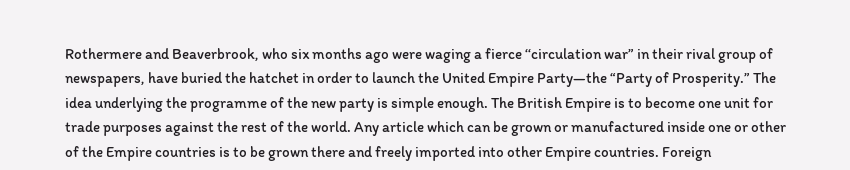Rothermere and Beaverbrook, who six months ago were waging a fierce ‘‘circulation war” in their rival group of newspapers, have buried the hatchet in order to launch the United Empire Party—the “Party of Prosperity.” The idea underlying the programme of the new party is simple enough. The British Empire is to become one unit for trade purposes against the rest of the world. Any article which can be grown or manufactured inside one or other of the Empire countries is to be grown there and freely imported into other Empire countries. Foreign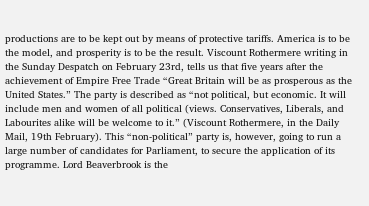productions are to be kept out by means of protective tariffs. America is to be the model, and prosperity is to be the result. Viscount Rothermere writing in the Sunday Despatch on February 23rd, tells us that five years after the achievement of Empire Free Trade “Great Britain will be as prosperous as the United States.” The party is described as “not political, but economic. It will include men and women of all political (views. Conservatives, Liberals, and Labourites alike will be welcome to it.” (Viscount Rothermere, in the Daily Mail, 19th February). This “non-political” party is, however, going to run a large number of candidates for Parliament, to secure the application of its programme. Lord Beaverbrook is the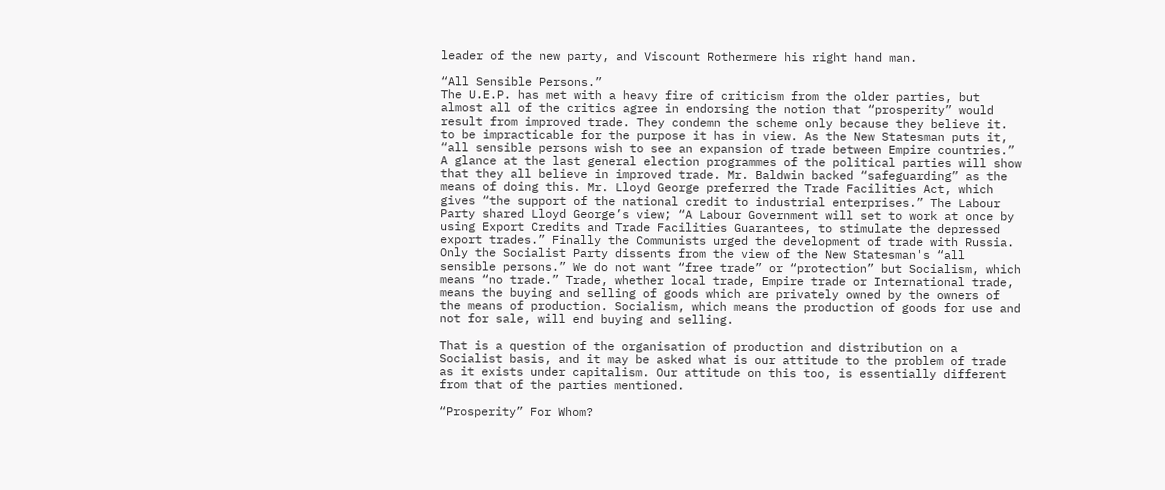leader of the new party, and Viscount Rothermere his right hand man.

“All Sensible Persons.”
The U.E.P. has met with a heavy fire of criticism from the older parties, but almost all of the critics agree in endorsing the notion that “prosperity” would result from improved trade. They condemn the scheme only because they believe it. to be impracticable for the purpose it has in view. As the New Statesman puts it, “all sensible persons wish to see an expansion of trade between Empire countries.” A glance at the last general election programmes of the political parties will show that they all believe in improved trade. Mr. Baldwin backed “safeguarding” as the means of doing this. Mr. Lloyd George preferred the Trade Facilities Act, which gives “the support of the national credit to industrial enterprises.” The Labour Party shared Lloyd George’s view; “A Labour Government will set to work at once by using Export Credits and Trade Facilities Guarantees, to stimulate the depressed export trades.” Finally the Communists urged the development of trade with Russia. Only the Socialist Party dissents from the view of the New Statesman's “all sensible persons.” We do not want “free trade” or “protection” but Socialism, which means “no trade.” Trade, whether local trade, Empire trade or International trade, means the buying and selling of goods which are privately owned by the owners of the means of production. Socialism, which means the production of goods for use and not for sale, will end buying and selling.

That is a question of the organisation of production and distribution on a Socialist basis, and it may be asked what is our attitude to the problem of trade as it exists under capitalism. Our attitude on this too, is essentially different from that of the parties mentioned.

“Prosperity” For Whom?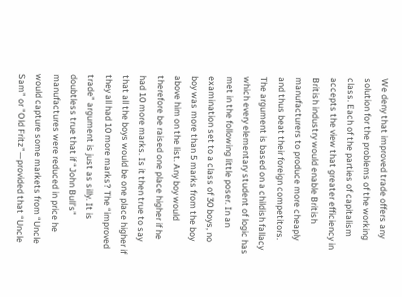We deny that improved trade offers any solution for the problems of the working class. Each of the parties of capitalism accepts the view that greater efficiency in British industry would enable British manufacturers to produce more cheaply and thus beat their foreign competitors. The argument is based on a childish fallacy which every elementary student of logic has met in the following little poser. In an examination set to a class of 30 boys, no boy was more than 5 marks from the boy above him on the list. Any boy would therefore be raised one place higher if he had 10 more marks. Is it then true to say that all the boys would be one place higher if they all had 10 more marks? The “improved trade” argument is just as silly. It is doubtless true that if “John Bull’s” manufactures were reduced in price he would capture some markets from “Uncle Sam” or "Old Fritz”—provided that “Uncle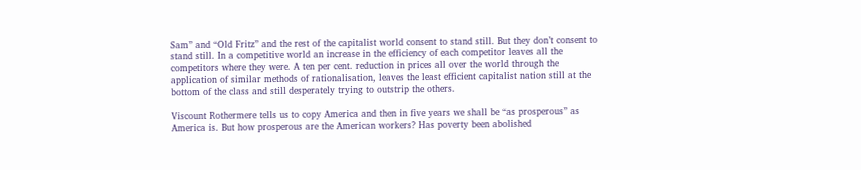Sam” and “Old Fritz” and the rest of the capitalist world consent to stand still. But they don’t consent to stand still. In a competitive world an increase in the efficiency of each competitor leaves all the competitors where they were. A ten per cent. reduction in prices all over the world through the application of similar methods of rationalisation, leaves the least efficient capitalist nation still at the bottom of the class and still desperately trying to outstrip the others.

Viscount Rothermere tells us to copy America and then in five years we shall be “as prosperous” as America is. But how prosperous are the American workers? Has poverty been abolished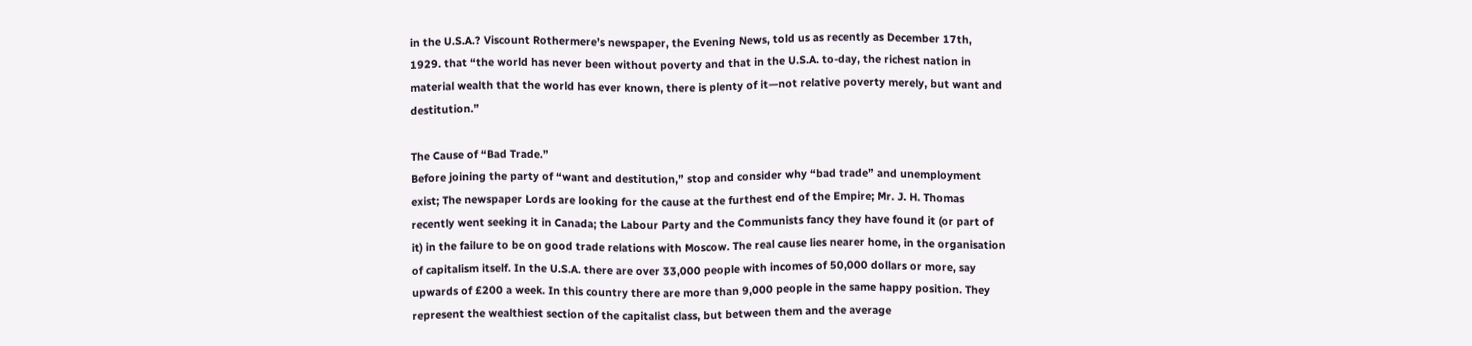in the U.S.A.? Viscount Rothermere’s newspaper, the Evening News, told us as recently as December 17th, 1929. that “the world has never been without poverty and that in the U.S.A. to-day, the richest nation in material wealth that the world has ever known, there is plenty of it—not relative poverty merely, but want and destitution.”

The Cause of “Bad Trade.”
Before joining the party of “want and destitution,” stop and consider why “bad trade” and unemployment exist; The newspaper Lords are looking for the cause at the furthest end of the Empire; Mr. J. H. Thomas recently went seeking it in Canada; the Labour Party and the Communists fancy they have found it (or part of it) in the failure to be on good trade relations with Moscow. The real cause lies nearer home, in the organisation of capitalism itself. In the U.S.A. there are over 33,000 people with incomes of 50,000 dollars or more, say upwards of £200 a week. In this country there are more than 9,000 people in the same happy position. They represent the wealthiest section of the capitalist class, but between them and the average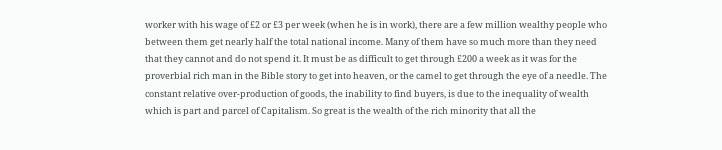worker with his wage of £2 or £3 per week (when he is in work), there are a few million wealthy people who between them get nearly half the total national income. Many of them have so much more than they need that they cannot and do not spend it. It must be as difficult to get through £200 a week as it was for the proverbial rich man in the Bible story to get into heaven, or the camel to get through the eye of a needle. The constant relative over-production of goods, the inability to find buyers, is due to the inequality of wealth which is part and parcel of Capitalism. So great is the wealth of the rich minority that all the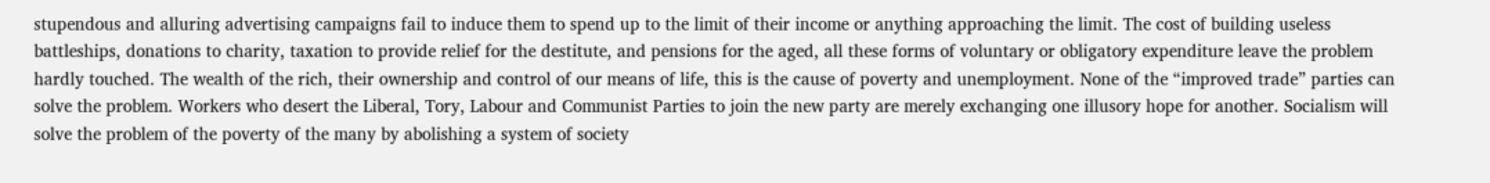stupendous and alluring advertising campaigns fail to induce them to spend up to the limit of their income or anything approaching the limit. The cost of building useless battleships, donations to charity, taxation to provide relief for the destitute, and pensions for the aged, all these forms of voluntary or obligatory expenditure leave the problem hardly touched. The wealth of the rich, their ownership and control of our means of life, this is the cause of poverty and unemployment. None of the “improved trade” parties can solve the problem. Workers who desert the Liberal, Tory, Labour and Communist Parties to join the new party are merely exchanging one illusory hope for another. Socialism will solve the problem of the poverty of the many by abolishing a system of society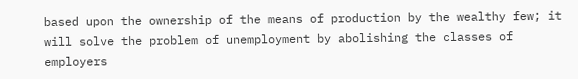based upon the ownership of the means of production by the wealthy few; it will solve the problem of unemployment by abolishing the classes of employers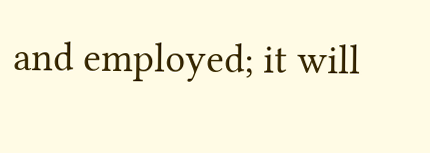and employed; it will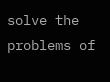solve the problems of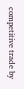competitive trade by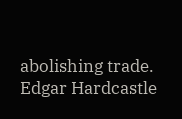abolishing trade.
Edgar Hardcastle